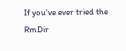If you've ever tried the RmDir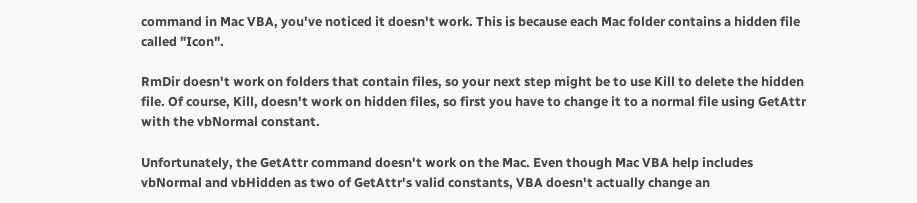command in Mac VBA, you've noticed it doesn't work. This is because each Mac folder contains a hidden file called "Icon".

RmDir doesn't work on folders that contain files, so your next step might be to use Kill to delete the hidden file. Of course, Kill, doesn't work on hidden files, so first you have to change it to a normal file using GetAttr with the vbNormal constant.

Unfortunately, the GetAttr command doesn't work on the Mac. Even though Mac VBA help includes vbNormal and vbHidden as two of GetAttr's valid constants, VBA doesn't actually change an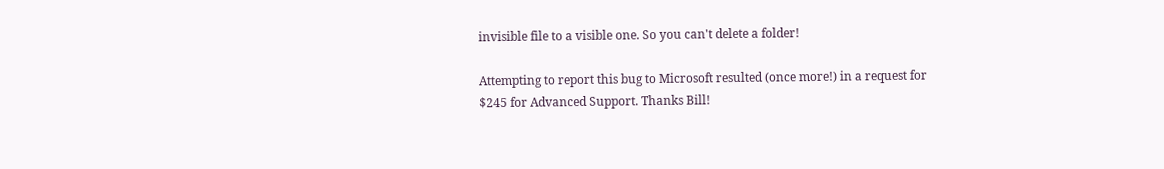invisible file to a visible one. So you can't delete a folder!

Attempting to report this bug to Microsoft resulted (once more!) in a request for $245 for Advanced Support. Thanks Bill!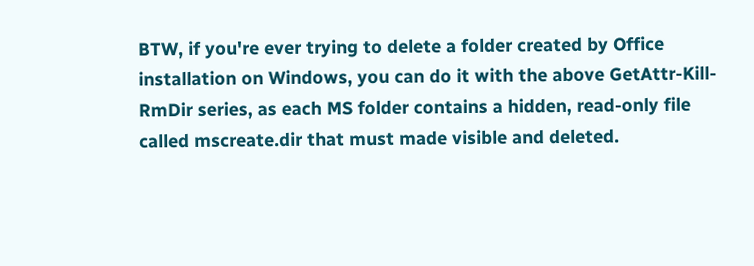BTW, if you're ever trying to delete a folder created by Office installation on Windows, you can do it with the above GetAttr-Kill-RmDir series, as each MS folder contains a hidden, read-only file called mscreate.dir that must made visible and deleted.